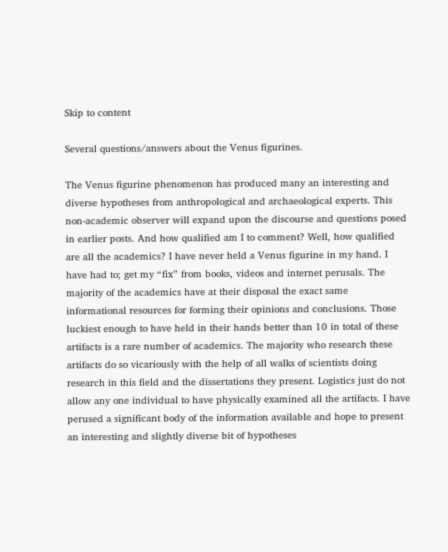Skip to content

Several questions/answers about the Venus figurines.

The Venus figurine phenomenon has produced many an interesting and diverse hypotheses from anthropological and archaeological experts. This non-academic observer will expand upon the discourse and questions posed in earlier posts. And how qualified am I to comment? Well, how qualified are all the academics? I have never held a Venus figurine in my hand. I have had to; get my “fix” from books, videos and internet perusals. The majority of the academics have at their disposal the exact same informational resources for forming their opinions and conclusions. Those luckiest enough to have held in their hands better than 10 in total of these artifacts is a rare number of academics. The majority who research these artifacts do so vicariously with the help of all walks of scientists doing research in this field and the dissertations they present. Logistics just do not allow any one individual to have physically examined all the artifacts. I have perused a significant body of the information available and hope to present an interesting and slightly diverse bit of hypotheses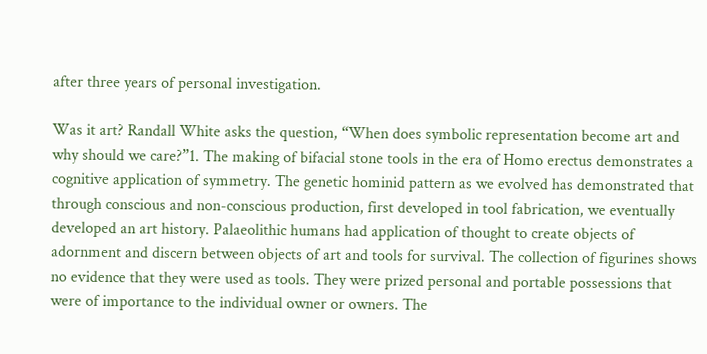after three years of personal investigation.

Was it art? Randall White asks the question, “When does symbolic representation become art and why should we care?”1. The making of bifacial stone tools in the era of Homo erectus demonstrates a cognitive application of symmetry. The genetic hominid pattern as we evolved has demonstrated that through conscious and non-conscious production, first developed in tool fabrication, we eventually developed an art history. Palaeolithic humans had application of thought to create objects of adornment and discern between objects of art and tools for survival. The collection of figurines shows no evidence that they were used as tools. They were prized personal and portable possessions that were of importance to the individual owner or owners. The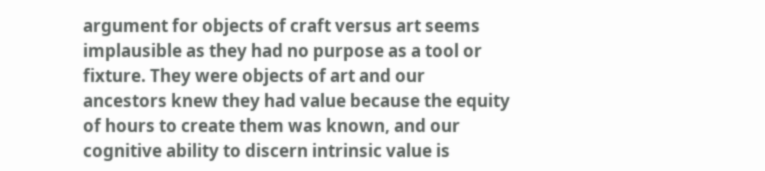argument for objects of craft versus art seems implausible as they had no purpose as a tool or fixture. They were objects of art and our ancestors knew they had value because the equity of hours to create them was known, and our cognitive ability to discern intrinsic value is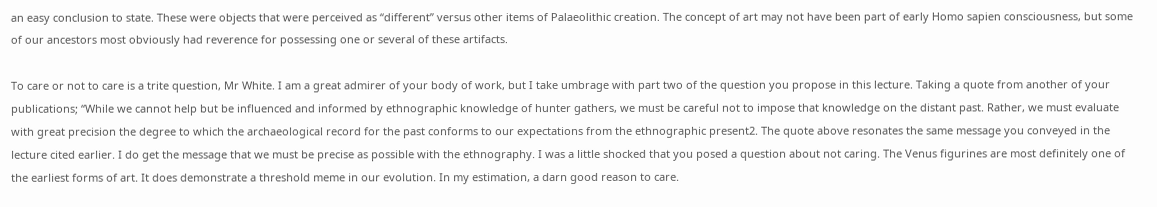an easy conclusion to state. These were objects that were perceived as “different” versus other items of Palaeolithic creation. The concept of art may not have been part of early Homo sapien consciousness, but some of our ancestors most obviously had reverence for possessing one or several of these artifacts.

To care or not to care is a trite question, Mr White. I am a great admirer of your body of work, but I take umbrage with part two of the question you propose in this lecture. Taking a quote from another of your publications; “While we cannot help but be influenced and informed by ethnographic knowledge of hunter gathers, we must be careful not to impose that knowledge on the distant past. Rather, we must evaluate with great precision the degree to which the archaeological record for the past conforms to our expectations from the ethnographic present2. The quote above resonates the same message you conveyed in the lecture cited earlier. I do get the message that we must be precise as possible with the ethnography. I was a little shocked that you posed a question about not caring. The Venus figurines are most definitely one of the earliest forms of art. It does demonstrate a threshold meme in our evolution. In my estimation, a darn good reason to care.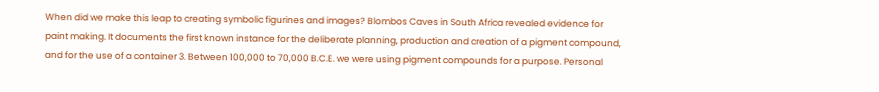When did we make this leap to creating symbolic figurines and images? Blombos Caves in South Africa revealed evidence for paint making. It documents the first known instance for the deliberate planning, production and creation of a pigment compound, and for the use of a container 3. Between 100,000 to 70,000 B.C.E. we were using pigment compounds for a purpose. Personal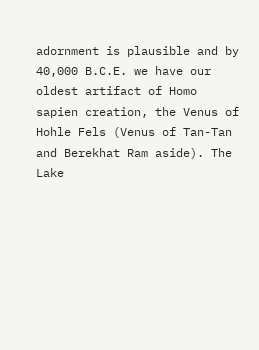adornment is plausible and by 40,000 B.C.E. we have our oldest artifact of Homo sapien creation, the Venus of Hohle Fels (Venus of Tan-Tan and Berekhat Ram aside). The Lake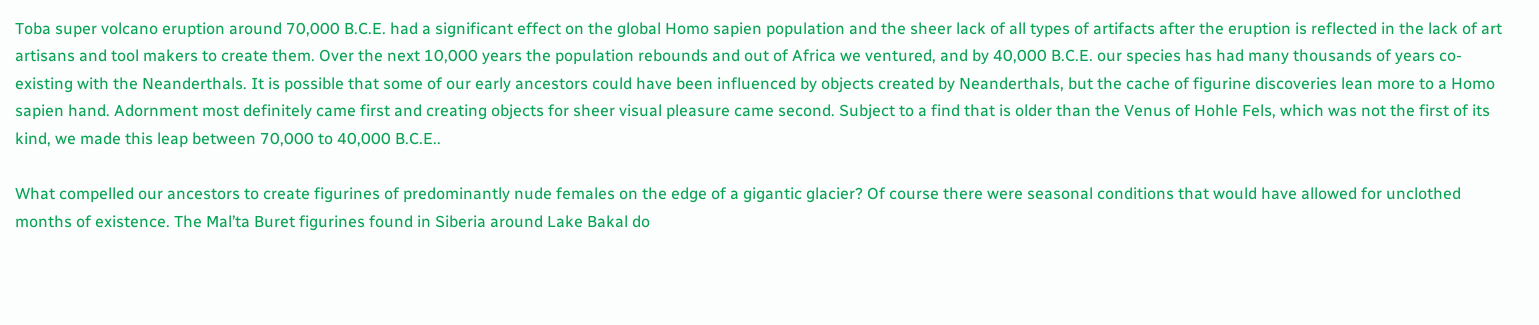Toba super volcano eruption around 70,000 B.C.E. had a significant effect on the global Homo sapien population and the sheer lack of all types of artifacts after the eruption is reflected in the lack of art artisans and tool makers to create them. Over the next 10,000 years the population rebounds and out of Africa we ventured, and by 40,000 B.C.E. our species has had many thousands of years co-existing with the Neanderthals. It is possible that some of our early ancestors could have been influenced by objects created by Neanderthals, but the cache of figurine discoveries lean more to a Homo sapien hand. Adornment most definitely came first and creating objects for sheer visual pleasure came second. Subject to a find that is older than the Venus of Hohle Fels, which was not the first of its kind, we made this leap between 70,000 to 40,000 B.C.E..

What compelled our ancestors to create figurines of predominantly nude females on the edge of a gigantic glacier? Of course there were seasonal conditions that would have allowed for unclothed months of existence. The Mal’ta Buret figurines found in Siberia around Lake Bakal do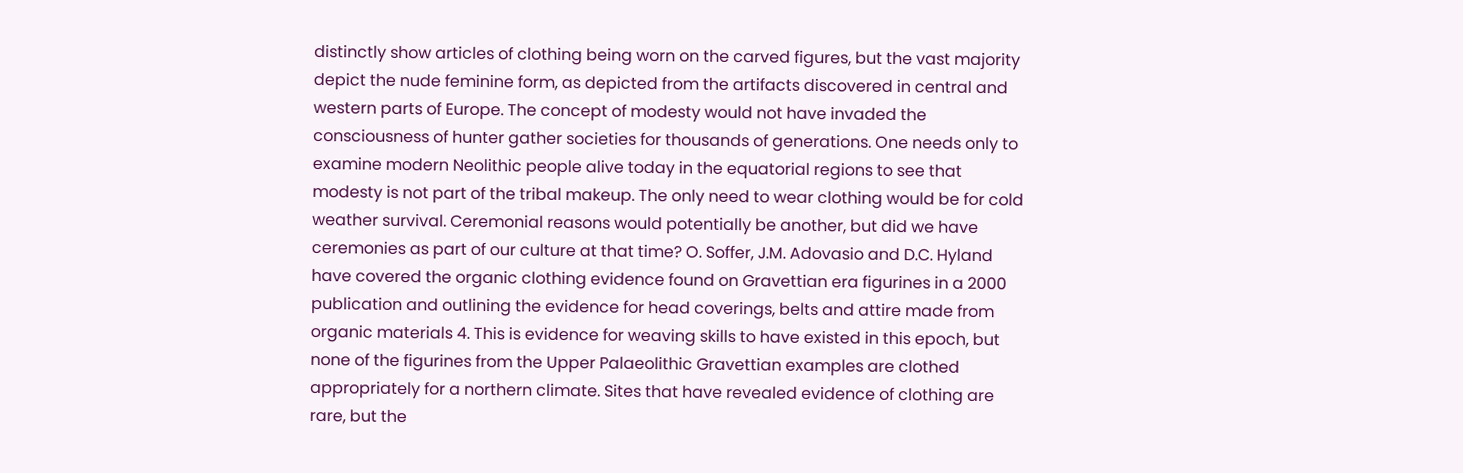distinctly show articles of clothing being worn on the carved figures, but the vast majority depict the nude feminine form, as depicted from the artifacts discovered in central and western parts of Europe. The concept of modesty would not have invaded the consciousness of hunter gather societies for thousands of generations. One needs only to examine modern Neolithic people alive today in the equatorial regions to see that modesty is not part of the tribal makeup. The only need to wear clothing would be for cold weather survival. Ceremonial reasons would potentially be another, but did we have ceremonies as part of our culture at that time? O. Soffer, J.M. Adovasio and D.C. Hyland have covered the organic clothing evidence found on Gravettian era figurines in a 2000 publication and outlining the evidence for head coverings, belts and attire made from organic materials 4. This is evidence for weaving skills to have existed in this epoch, but none of the figurines from the Upper Palaeolithic Gravettian examples are clothed appropriately for a northern climate. Sites that have revealed evidence of clothing are rare, but the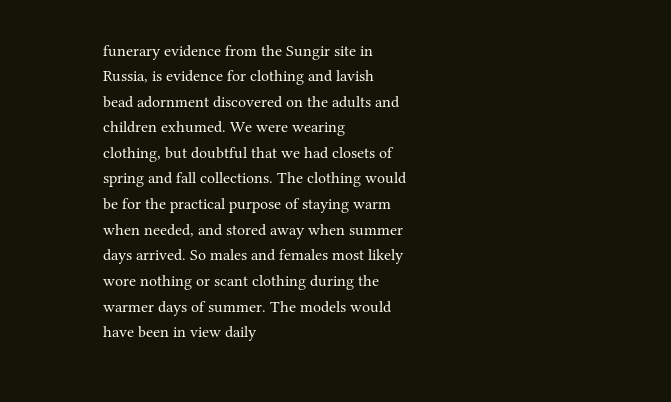funerary evidence from the Sungir site in Russia, is evidence for clothing and lavish bead adornment discovered on the adults and children exhumed. We were wearing clothing, but doubtful that we had closets of spring and fall collections. The clothing would be for the practical purpose of staying warm when needed, and stored away when summer days arrived. So males and females most likely wore nothing or scant clothing during the warmer days of summer. The models would have been in view daily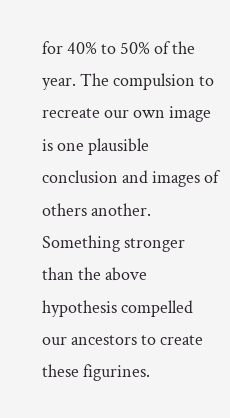for 40% to 50% of the year. The compulsion to recreate our own image is one plausible conclusion and images of others another. Something stronger than the above hypothesis compelled our ancestors to create these figurines.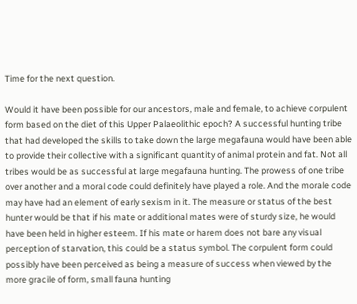Time for the next question.

Would it have been possible for our ancestors, male and female, to achieve corpulent form based on the diet of this Upper Palaeolithic epoch? A successful hunting tribe that had developed the skills to take down the large megafauna would have been able to provide their collective with a significant quantity of animal protein and fat. Not all tribes would be as successful at large megafauna hunting. The prowess of one tribe over another and a moral code could definitely have played a role. And the morale code may have had an element of early sexism in it. The measure or status of the best hunter would be that if his mate or additional mates were of sturdy size, he would have been held in higher esteem. If his mate or harem does not bare any visual perception of starvation, this could be a status symbol. The corpulent form could possibly have been perceived as being a measure of success when viewed by the more gracile of form, small fauna hunting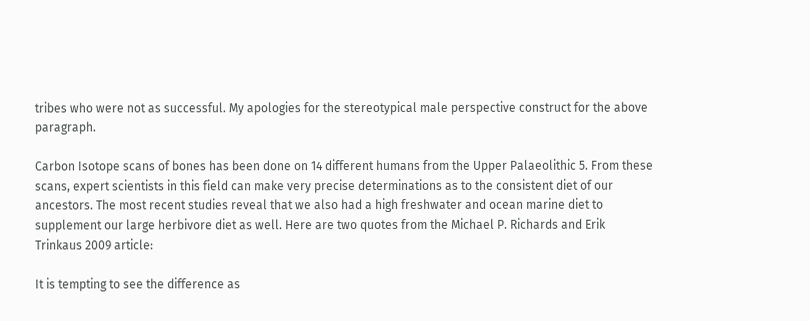tribes who were not as successful. My apologies for the stereotypical male perspective construct for the above paragraph.

Carbon Isotope scans of bones has been done on 14 different humans from the Upper Palaeolithic 5. From these scans, expert scientists in this field can make very precise determinations as to the consistent diet of our ancestors. The most recent studies reveal that we also had a high freshwater and ocean marine diet to supplement our large herbivore diet as well. Here are two quotes from the Michael P. Richards and Erik Trinkaus 2009 article:

It is tempting to see the difference as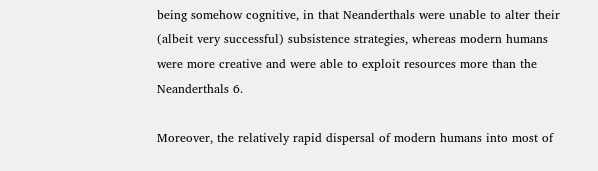being somehow cognitive, in that Neanderthals were unable to alter their (albeit very successful) subsistence strategies, whereas modern humans were more creative and were able to exploit resources more than the Neanderthals 6.

Moreover, the relatively rapid dispersal of modern humans into most of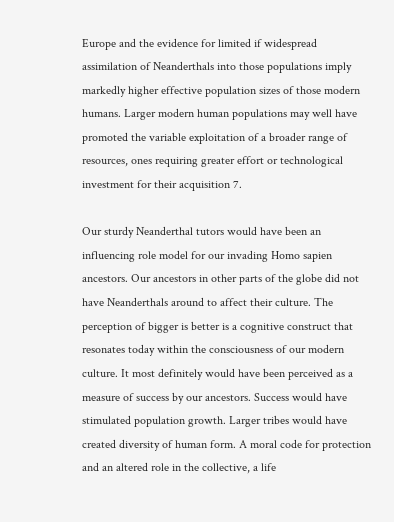Europe and the evidence for limited if widespread assimilation of Neanderthals into those populations imply markedly higher effective population sizes of those modern humans. Larger modern human populations may well have promoted the variable exploitation of a broader range of resources, ones requiring greater effort or technological investment for their acquisition 7.

Our sturdy Neanderthal tutors would have been an influencing role model for our invading Homo sapien ancestors. Our ancestors in other parts of the globe did not have Neanderthals around to affect their culture. The perception of bigger is better is a cognitive construct that resonates today within the consciousness of our modern culture. It most definitely would have been perceived as a measure of success by our ancestors. Success would have stimulated population growth. Larger tribes would have created diversity of human form. A moral code for protection and an altered role in the collective, a life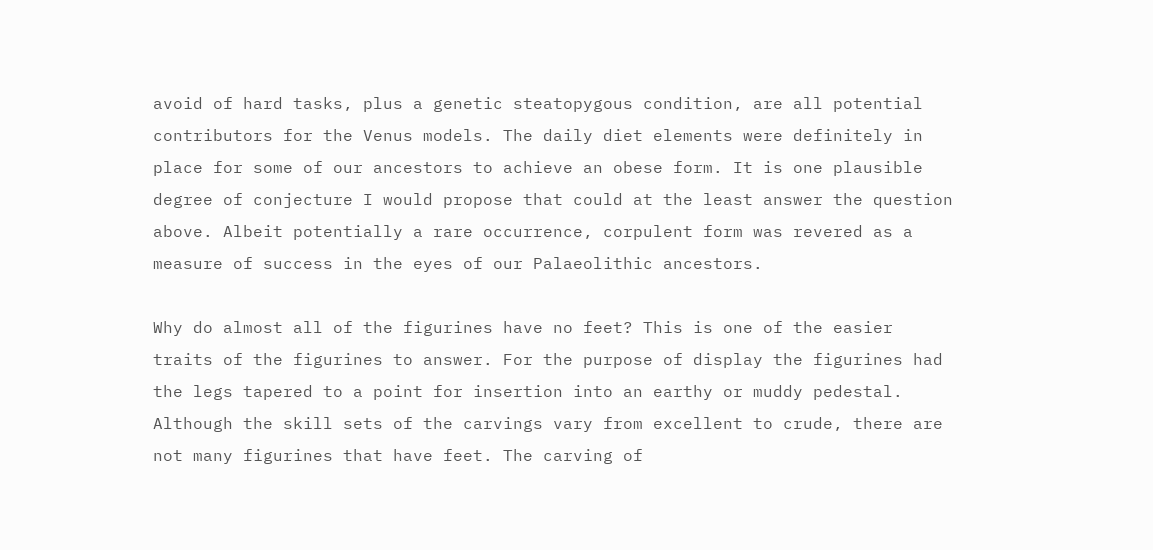avoid of hard tasks, plus a genetic steatopygous condition, are all potential contributors for the Venus models. The daily diet elements were definitely in place for some of our ancestors to achieve an obese form. It is one plausible degree of conjecture I would propose that could at the least answer the question above. Albeit potentially a rare occurrence, corpulent form was revered as a measure of success in the eyes of our Palaeolithic ancestors.

Why do almost all of the figurines have no feet? This is one of the easier traits of the figurines to answer. For the purpose of display the figurines had the legs tapered to a point for insertion into an earthy or muddy pedestal. Although the skill sets of the carvings vary from excellent to crude, there are not many figurines that have feet. The carving of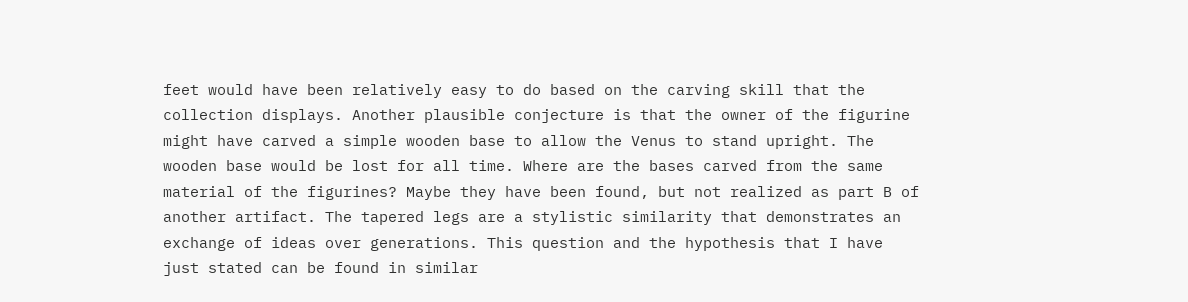feet would have been relatively easy to do based on the carving skill that the collection displays. Another plausible conjecture is that the owner of the figurine might have carved a simple wooden base to allow the Venus to stand upright. The wooden base would be lost for all time. Where are the bases carved from the same material of the figurines? Maybe they have been found, but not realized as part B of another artifact. The tapered legs are a stylistic similarity that demonstrates an exchange of ideas over generations. This question and the hypothesis that I have just stated can be found in similar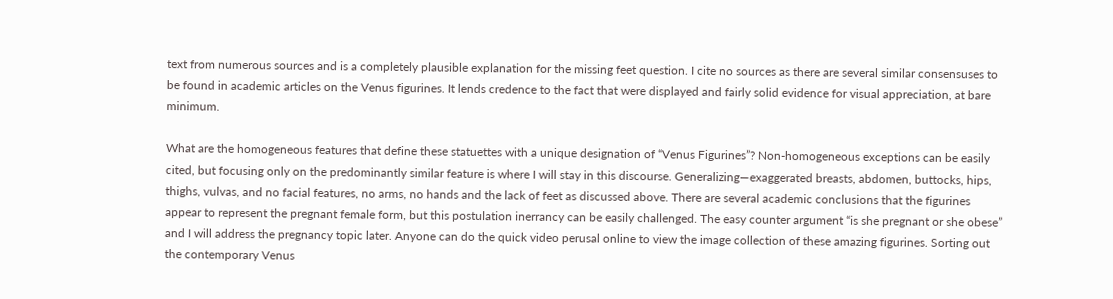text from numerous sources and is a completely plausible explanation for the missing feet question. I cite no sources as there are several similar consensuses to be found in academic articles on the Venus figurines. It lends credence to the fact that were displayed and fairly solid evidence for visual appreciation, at bare minimum.

What are the homogeneous features that define these statuettes with a unique designation of “Venus Figurines”? Non-homogeneous exceptions can be easily cited, but focusing only on the predominantly similar feature is where I will stay in this discourse. Generalizing—exaggerated breasts, abdomen, buttocks, hips, thighs, vulvas, and no facial features, no arms, no hands and the lack of feet as discussed above. There are several academic conclusions that the figurines appear to represent the pregnant female form, but this postulation inerrancy can be easily challenged. The easy counter argument “is she pregnant or she obese” and I will address the pregnancy topic later. Anyone can do the quick video perusal online to view the image collection of these amazing figurines. Sorting out the contemporary Venus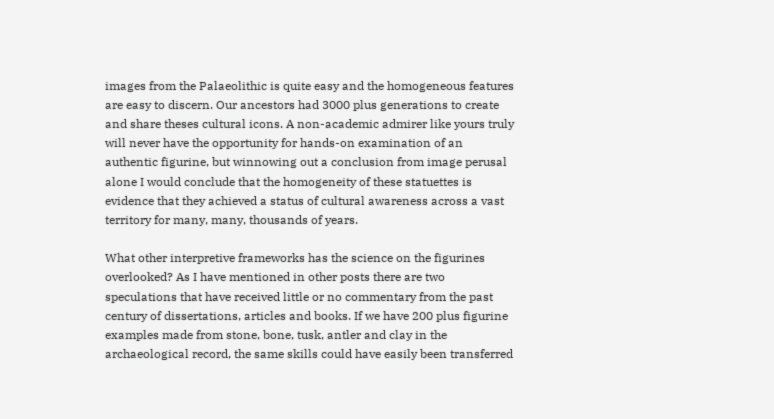images from the Palaeolithic is quite easy and the homogeneous features are easy to discern. Our ancestors had 3000 plus generations to create and share theses cultural icons. A non-academic admirer like yours truly will never have the opportunity for hands-on examination of an authentic figurine, but winnowing out a conclusion from image perusal alone I would conclude that the homogeneity of these statuettes is evidence that they achieved a status of cultural awareness across a vast territory for many, many, thousands of years.

What other interpretive frameworks has the science on the figurines overlooked? As I have mentioned in other posts there are two speculations that have received little or no commentary from the past century of dissertations, articles and books. If we have 200 plus figurine examples made from stone, bone, tusk, antler and clay in the archaeological record, the same skills could have easily been transferred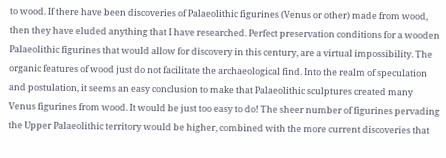to wood. If there have been discoveries of Palaeolithic figurines (Venus or other) made from wood, then they have eluded anything that I have researched. Perfect preservation conditions for a wooden Palaeolithic figurines that would allow for discovery in this century, are a virtual impossibility. The organic features of wood just do not facilitate the archaeological find. Into the realm of speculation and postulation, it seems an easy conclusion to make that Palaeolithic sculptures created many Venus figurines from wood. It would be just too easy to do! The sheer number of figurines pervading the Upper Palaeolithic territory would be higher, combined with the more current discoveries that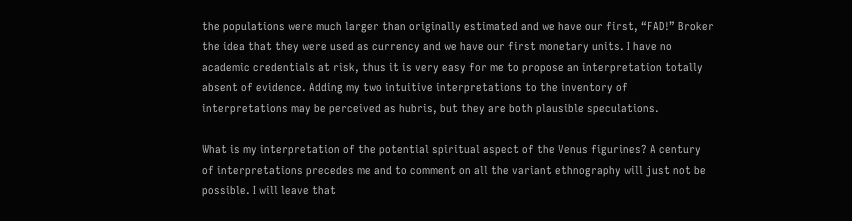the populations were much larger than originally estimated and we have our first, “FAD!” Broker the idea that they were used as currency and we have our first monetary units. I have no academic credentials at risk, thus it is very easy for me to propose an interpretation totally absent of evidence. Adding my two intuitive interpretations to the inventory of interpretations may be perceived as hubris, but they are both plausible speculations.

What is my interpretation of the potential spiritual aspect of the Venus figurines? A century of interpretations precedes me and to comment on all the variant ethnography will just not be possible. I will leave that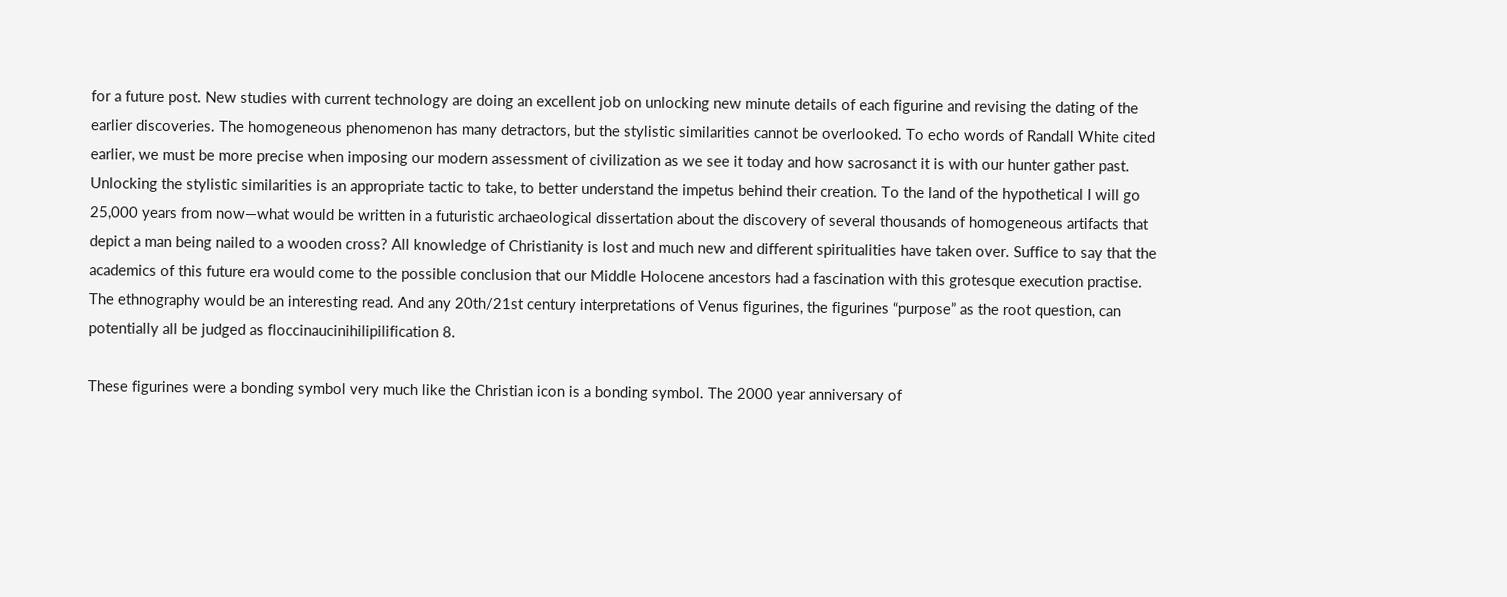for a future post. New studies with current technology are doing an excellent job on unlocking new minute details of each figurine and revising the dating of the earlier discoveries. The homogeneous phenomenon has many detractors, but the stylistic similarities cannot be overlooked. To echo words of Randall White cited earlier, we must be more precise when imposing our modern assessment of civilization as we see it today and how sacrosanct it is with our hunter gather past. Unlocking the stylistic similarities is an appropriate tactic to take, to better understand the impetus behind their creation. To the land of the hypothetical I will go 25,000 years from now—what would be written in a futuristic archaeological dissertation about the discovery of several thousands of homogeneous artifacts that depict a man being nailed to a wooden cross? All knowledge of Christianity is lost and much new and different spiritualities have taken over. Suffice to say that the academics of this future era would come to the possible conclusion that our Middle Holocene ancestors had a fascination with this grotesque execution practise. The ethnography would be an interesting read. And any 20th/21st century interpretations of Venus figurines, the figurines “purpose” as the root question, can potentially all be judged as floccinaucinihilipilification 8.

These figurines were a bonding symbol very much like the Christian icon is a bonding symbol. The 2000 year anniversary of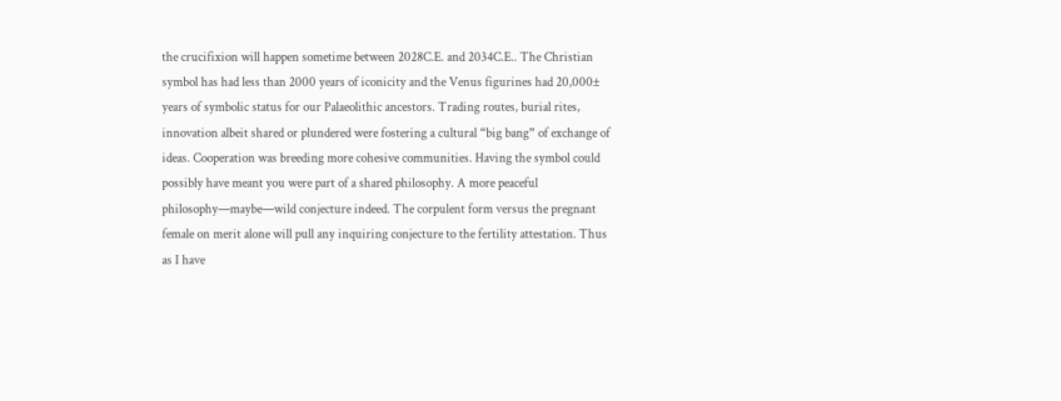the crucifixion will happen sometime between 2028C.E. and 2034C.E.. The Christian symbol has had less than 2000 years of iconicity and the Venus figurines had 20,000± years of symbolic status for our Palaeolithic ancestors. Trading routes, burial rites, innovation albeit shared or plundered were fostering a cultural “big bang” of exchange of ideas. Cooperation was breeding more cohesive communities. Having the symbol could possibly have meant you were part of a shared philosophy. A more peaceful philosophy—maybe—wild conjecture indeed. The corpulent form versus the pregnant female on merit alone will pull any inquiring conjecture to the fertility attestation. Thus as I have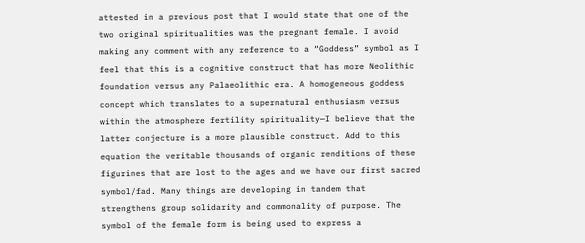attested in a previous post that I would state that one of the two original spiritualities was the pregnant female. I avoid making any comment with any reference to a “Goddess” symbol as I feel that this is a cognitive construct that has more Neolithic foundation versus any Palaeolithic era. A homogeneous goddess concept which translates to a supernatural enthusiasm versus within the atmosphere fertility spirituality—I believe that the latter conjecture is a more plausible construct. Add to this equation the veritable thousands of organic renditions of these figurines that are lost to the ages and we have our first sacred symbol/fad. Many things are developing in tandem that strengthens group solidarity and commonality of purpose. The symbol of the female form is being used to express a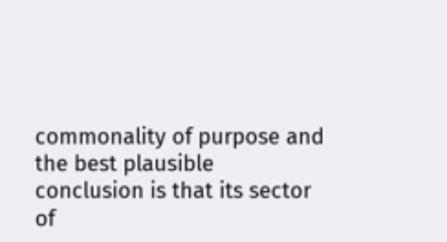commonality of purpose and the best plausible conclusion is that its sector of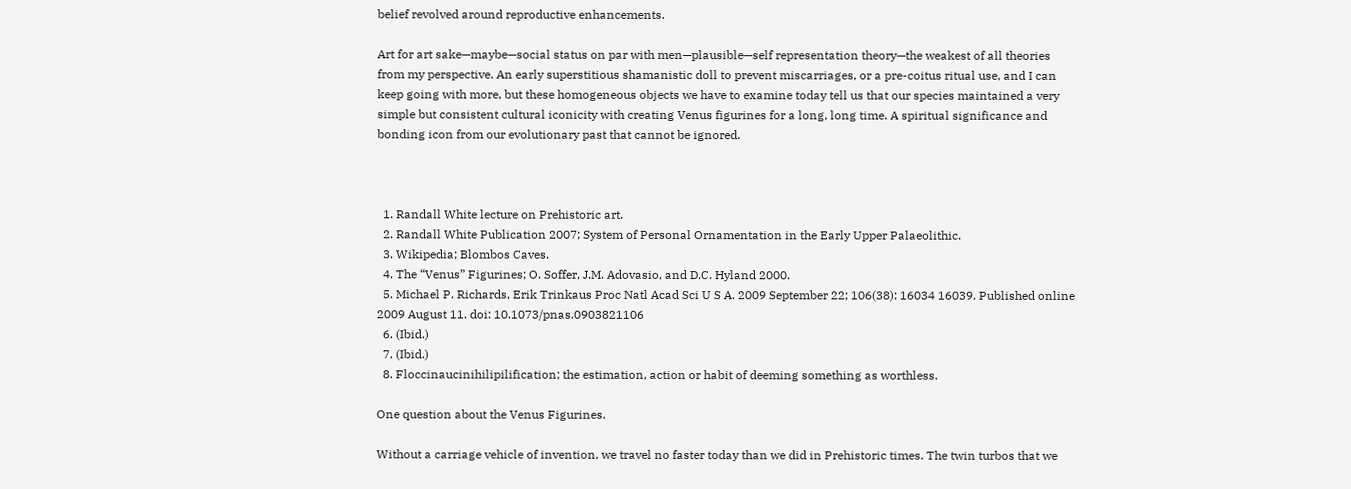belief revolved around reproductive enhancements.

Art for art sake—maybe—social status on par with men—plausible—self representation theory—the weakest of all theories from my perspective. An early superstitious shamanistic doll to prevent miscarriages, or a pre-coitus ritual use, and I can keep going with more, but these homogeneous objects we have to examine today tell us that our species maintained a very simple but consistent cultural iconicity with creating Venus figurines for a long, long time. A spiritual significance and bonding icon from our evolutionary past that cannot be ignored.



  1. Randall White lecture on Prehistoric art.
  2. Randall White Publication 2007; System of Personal Ornamentation in the Early Upper Palaeolithic.
  3. Wikipedia; Blombos Caves.
  4. The “Venus” Figurines; O. Soffer, J.M. Adovasio, and D.C. Hyland 2000.
  5. Michael P. Richards, Erik Trinkaus Proc Natl Acad Sci U S A. 2009 September 22; 106(38): 16034 16039. Published online 2009 August 11. doi: 10.1073/pnas.0903821106
  6. (Ibid.)
  7. (Ibid.)
  8. Floccinaucinihilipilification; the estimation, action or habit of deeming something as worthless.

One question about the Venus Figurines.

Without a carriage vehicle of invention, we travel no faster today than we did in Prehistoric times. The twin turbos that we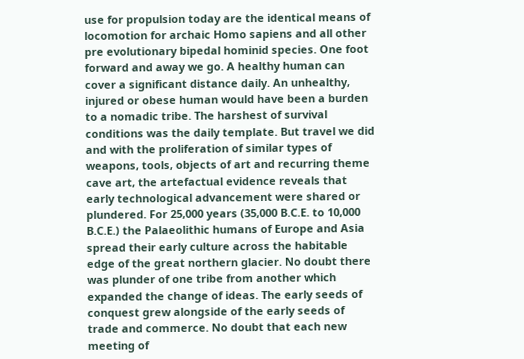use for propulsion today are the identical means of locomotion for archaic Homo sapiens and all other pre evolutionary bipedal hominid species. One foot forward and away we go. A healthy human can cover a significant distance daily. An unhealthy, injured or obese human would have been a burden to a nomadic tribe. The harshest of survival conditions was the daily template. But travel we did and with the proliferation of similar types of weapons, tools, objects of art and recurring theme cave art, the artefactual evidence reveals that early technological advancement were shared or plundered. For 25,000 years (35,000 B.C.E. to 10,000 B.C.E.) the Palaeolithic humans of Europe and Asia spread their early culture across the habitable edge of the great northern glacier. No doubt there was plunder of one tribe from another which expanded the change of ideas. The early seeds of conquest grew alongside of the early seeds of trade and commerce. No doubt that each new meeting of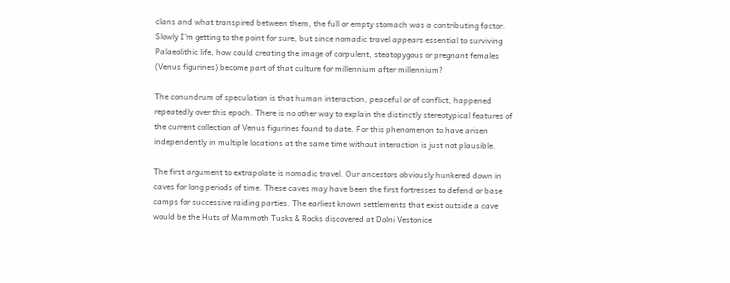clans and what transpired between them, the full or empty stomach was a contributing factor. Slowly I’m getting to the point for sure, but since nomadic travel appears essential to surviving Palaeolithic life, how could creating the image of corpulent, steatopygous or pregnant females (Venus figurines) become part of that culture for millennium after millennium?

The conundrum of speculation is that human interaction, peaceful or of conflict, happened repeatedly over this epoch. There is no other way to explain the distinctly stereotypical features of the current collection of Venus figurines found to date. For this phenomenon to have arisen independently in multiple locations at the same time without interaction is just not plausible.

The first argument to extrapolate is nomadic travel. Our ancestors obviously hunkered down in caves for long periods of time. These caves may have been the first fortresses to defend or base camps for successive raiding parties. The earliest known settlements that exist outside a cave would be the Huts of Mammoth Tusks & Rocks discovered at Dolni Vestonice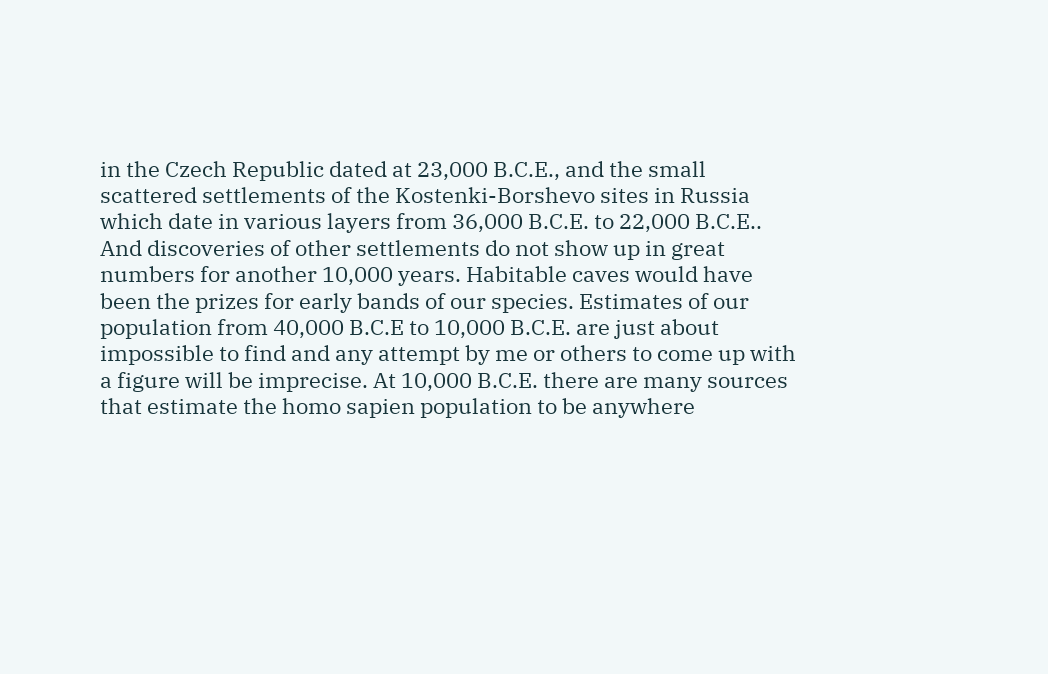in the Czech Republic dated at 23,000 B.C.E., and the small scattered settlements of the Kostenki-Borshevo sites in Russia which date in various layers from 36,000 B.C.E. to 22,000 B.C.E.. And discoveries of other settlements do not show up in great numbers for another 10,000 years. Habitable caves would have been the prizes for early bands of our species. Estimates of our population from 40,000 B.C.E to 10,000 B.C.E. are just about impossible to find and any attempt by me or others to come up with a figure will be imprecise. At 10,000 B.C.E. there are many sources that estimate the homo sapien population to be anywhere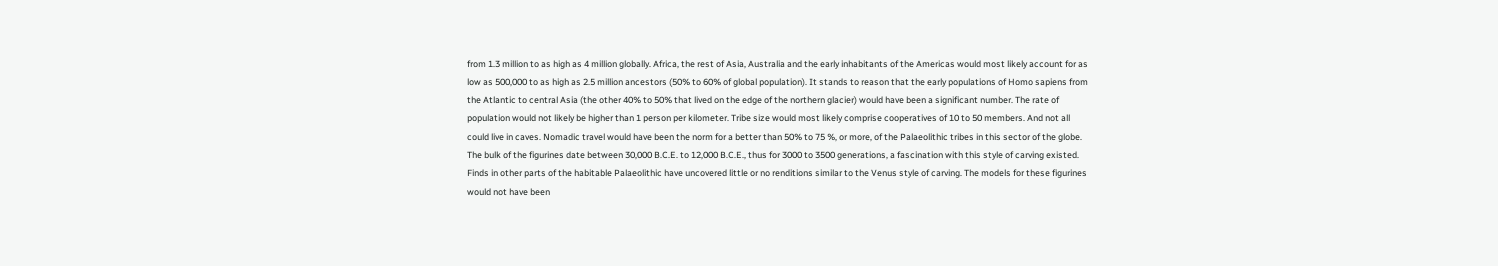from 1.3 million to as high as 4 million globally. Africa, the rest of Asia, Australia and the early inhabitants of the Americas would most likely account for as low as 500,000 to as high as 2.5 million ancestors (50% to 60% of global population). It stands to reason that the early populations of Homo sapiens from the Atlantic to central Asia (the other 40% to 50% that lived on the edge of the northern glacier) would have been a significant number. The rate of population would not likely be higher than 1 person per kilometer. Tribe size would most likely comprise cooperatives of 10 to 50 members. And not all could live in caves. Nomadic travel would have been the norm for a better than 50% to 75 %, or more, of the Palaeolithic tribes in this sector of the globe. The bulk of the figurines date between 30,000 B.C.E. to 12,000 B.C.E., thus for 3000 to 3500 generations, a fascination with this style of carving existed. Finds in other parts of the habitable Palaeolithic have uncovered little or no renditions similar to the Venus style of carving. The models for these figurines would not have been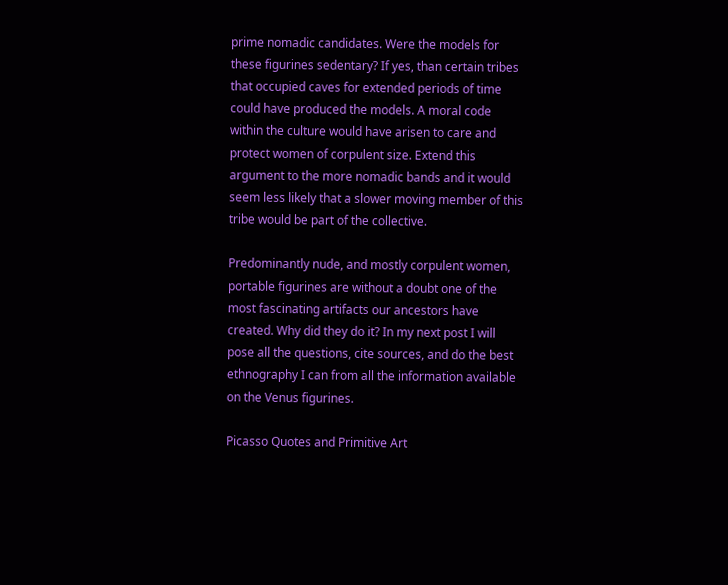prime nomadic candidates. Were the models for these figurines sedentary? If yes, than certain tribes that occupied caves for extended periods of time could have produced the models. A moral code within the culture would have arisen to care and protect women of corpulent size. Extend this argument to the more nomadic bands and it would seem less likely that a slower moving member of this tribe would be part of the collective.

Predominantly nude, and mostly corpulent women, portable figurines are without a doubt one of the most fascinating artifacts our ancestors have created. Why did they do it? In my next post I will pose all the questions, cite sources, and do the best ethnography I can from all the information available on the Venus figurines.

Picasso Quotes and Primitive Art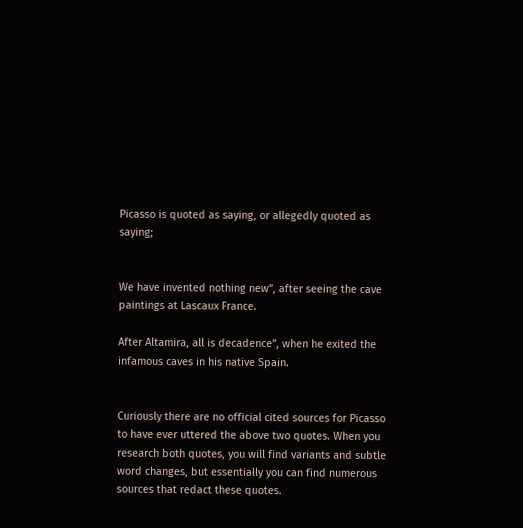Picasso is quoted as saying, or allegedly quoted as saying;


We have invented nothing new”, after seeing the cave paintings at Lascaux France.

After Altamira, all is decadence”, when he exited the infamous caves in his native Spain.


Curiously there are no official cited sources for Picasso to have ever uttered the above two quotes. When you research both quotes, you will find variants and subtle word changes, but essentially you can find numerous sources that redact these quotes.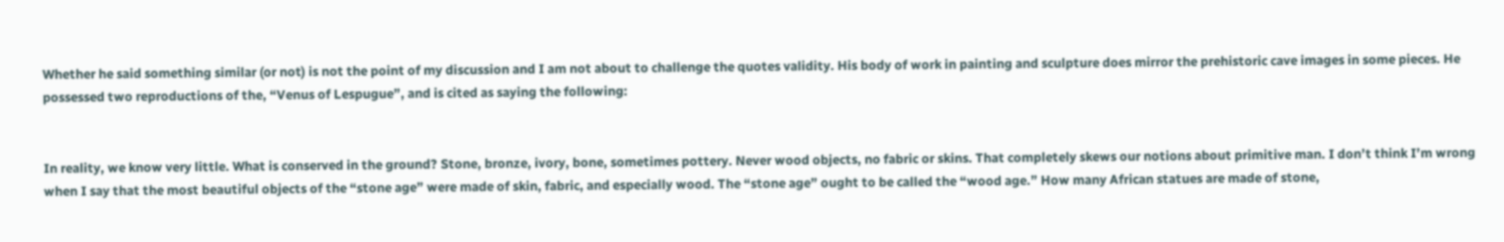Whether he said something similar (or not) is not the point of my discussion and I am not about to challenge the quotes validity. His body of work in painting and sculpture does mirror the prehistoric cave images in some pieces. He possessed two reproductions of the, “Venus of Lespugue”, and is cited as saying the following:


In reality, we know very little. What is conserved in the ground? Stone, bronze, ivory, bone, sometimes pottery. Never wood objects, no fabric or skins. That completely skews our notions about primitive man. I don’t think I’m wrong when I say that the most beautiful objects of the “stone age” were made of skin, fabric, and especially wood. The “stone age” ought to be called the “wood age.” How many African statues are made of stone,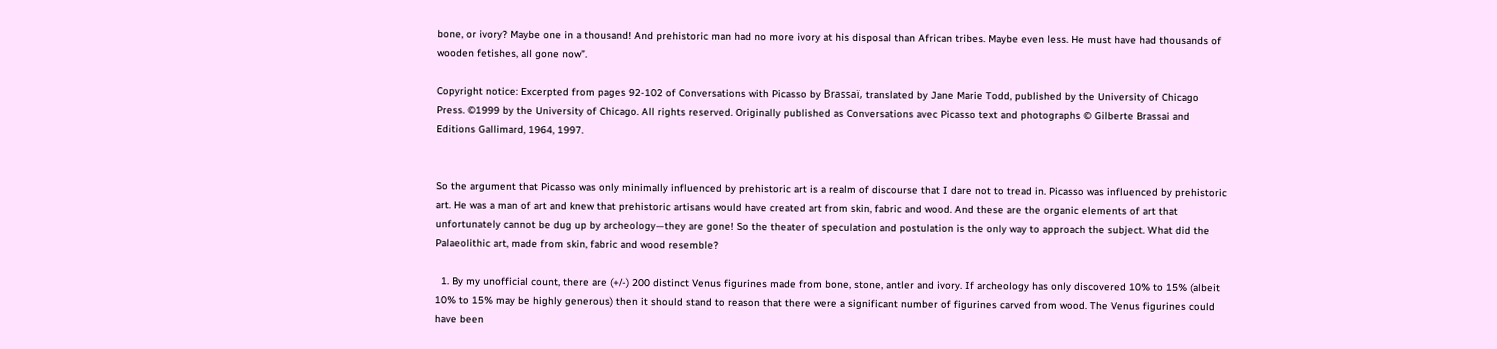bone, or ivory? Maybe one in a thousand! And prehistoric man had no more ivory at his disposal than African tribes. Maybe even less. He must have had thousands of wooden fetishes, all gone now”.

Copyright notice: Excerpted from pages 92-102 of Conversations with Picasso by Brassaï, translated by Jane Marie Todd, published by the University of Chicago Press. ©1999 by the University of Chicago. All rights reserved. Originally published as Conversations avec Picasso text and photographs © Gilberte Brassai and Editions Gallimard, 1964, 1997.


So the argument that Picasso was only minimally influenced by prehistoric art is a realm of discourse that I dare not to tread in. Picasso was influenced by prehistoric art. He was a man of art and knew that prehistoric artisans would have created art from skin, fabric and wood. And these are the organic elements of art that unfortunately cannot be dug up by archeology—they are gone! So the theater of speculation and postulation is the only way to approach the subject. What did the Palaeolithic art, made from skin, fabric and wood resemble?

  1. By my unofficial count, there are (+/-) 200 distinct Venus figurines made from bone, stone, antler and ivory. If archeology has only discovered 10% to 15% (albeit 10% to 15% may be highly generous) then it should stand to reason that there were a significant number of figurines carved from wood. The Venus figurines could have been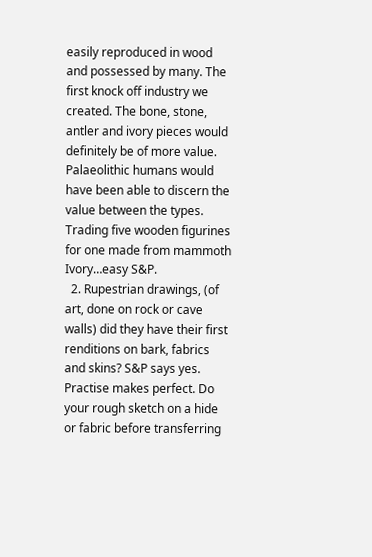easily reproduced in wood and possessed by many. The first knock off industry we created. The bone, stone, antler and ivory pieces would definitely be of more value. Palaeolithic humans would have been able to discern the value between the types. Trading five wooden figurines for one made from mammoth Ivory…easy S&P.
  2. Rupestrian drawings, (of art, done on rock or cave walls) did they have their first renditions on bark, fabrics and skins? S&P says yes. Practise makes perfect. Do your rough sketch on a hide or fabric before transferring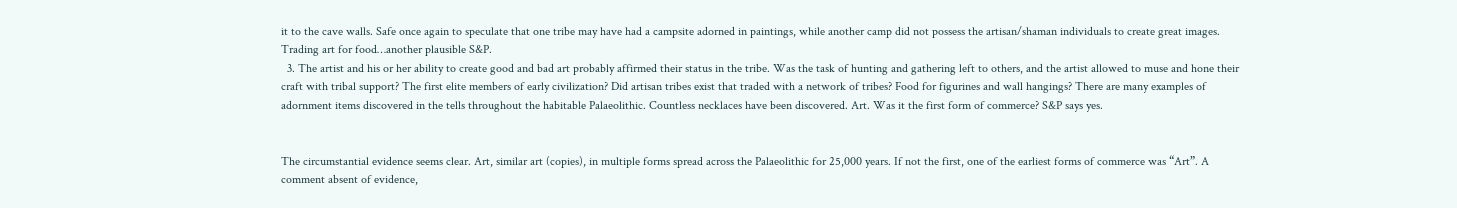it to the cave walls. Safe once again to speculate that one tribe may have had a campsite adorned in paintings, while another camp did not possess the artisan/shaman individuals to create great images. Trading art for food…another plausible S&P.
  3. The artist and his or her ability to create good and bad art probably affirmed their status in the tribe. Was the task of hunting and gathering left to others, and the artist allowed to muse and hone their craft with tribal support? The first elite members of early civilization? Did artisan tribes exist that traded with a network of tribes? Food for figurines and wall hangings? There are many examples of adornment items discovered in the tells throughout the habitable Palaeolithic. Countless necklaces have been discovered. Art. Was it the first form of commerce? S&P says yes.


The circumstantial evidence seems clear. Art, similar art (copies), in multiple forms spread across the Palaeolithic for 25,000 years. If not the first, one of the earliest forms of commerce was “Art”. A comment absent of evidence,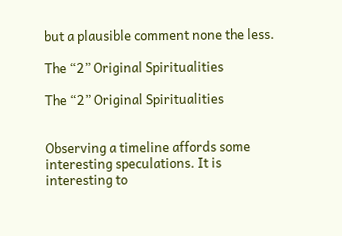but a plausible comment none the less.

The “2” Original Spiritualities

The “2” Original Spiritualities


Observing a timeline affords some interesting speculations. It is interesting to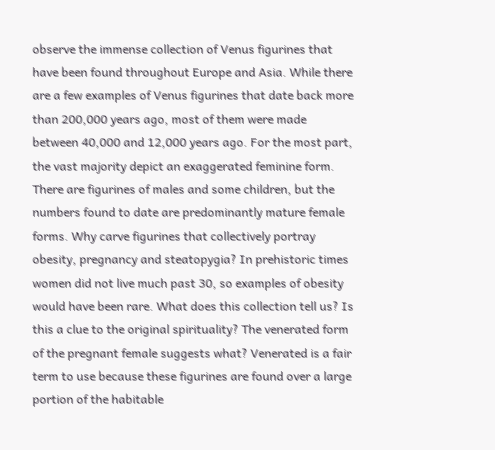observe the immense collection of Venus figurines that have been found throughout Europe and Asia. While there are a few examples of Venus figurines that date back more than 200,000 years ago, most of them were made between 40,000 and 12,000 years ago. For the most part, the vast majority depict an exaggerated feminine form. There are figurines of males and some children, but the numbers found to date are predominantly mature female forms. Why carve figurines that collectively portray obesity, pregnancy and steatopygia? In prehistoric times women did not live much past 30, so examples of obesity would have been rare. What does this collection tell us? Is this a clue to the original spirituality? The venerated form of the pregnant female suggests what? Venerated is a fair term to use because these figurines are found over a large portion of the habitable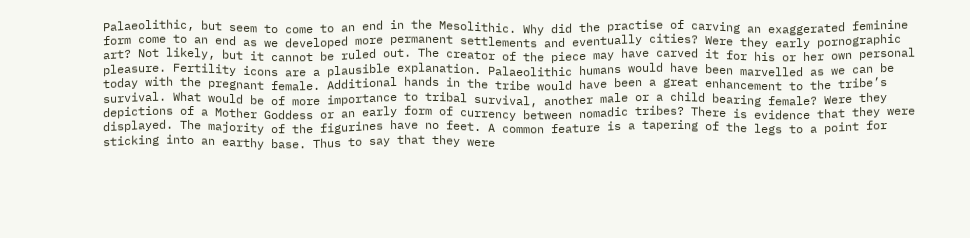Palaeolithic, but seem to come to an end in the Mesolithic. Why did the practise of carving an exaggerated feminine form come to an end as we developed more permanent settlements and eventually cities? Were they early pornographic art? Not likely, but it cannot be ruled out. The creator of the piece may have carved it for his or her own personal pleasure. Fertility icons are a plausible explanation. Palaeolithic humans would have been marvelled as we can be today with the pregnant female. Additional hands in the tribe would have been a great enhancement to the tribe’s survival. What would be of more importance to tribal survival, another male or a child bearing female? Were they depictions of a Mother Goddess or an early form of currency between nomadic tribes? There is evidence that they were displayed. The majority of the figurines have no feet. A common feature is a tapering of the legs to a point for sticking into an earthy base. Thus to say that they were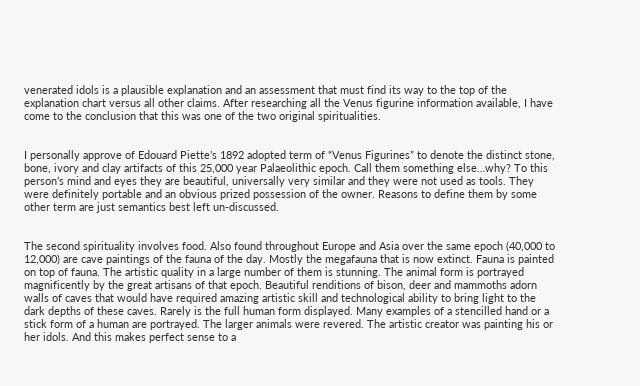venerated idols is a plausible explanation and an assessment that must find its way to the top of the explanation chart versus all other claims. After researching all the Venus figurine information available, I have come to the conclusion that this was one of the two original spiritualities.


I personally approve of Edouard Piette’s 1892 adopted term of “Venus Figurines” to denote the distinct stone, bone, ivory and clay artifacts of this 25,000 year Palaeolithic epoch. Call them something else…why? To this person’s mind and eyes they are beautiful, universally very similar and they were not used as tools. They were definitely portable and an obvious prized possession of the owner. Reasons to define them by some other term are just semantics best left un-discussed.


The second spirituality involves food. Also found throughout Europe and Asia over the same epoch (40,000 to 12,000) are cave paintings of the fauna of the day. Mostly the megafauna that is now extinct. Fauna is painted on top of fauna. The artistic quality in a large number of them is stunning. The animal form is portrayed magnificently by the great artisans of that epoch. Beautiful renditions of bison, deer and mammoths adorn walls of caves that would have required amazing artistic skill and technological ability to bring light to the dark depths of these caves. Rarely is the full human form displayed. Many examples of a stencilled hand or a stick form of a human are portrayed. The larger animals were revered. The artistic creator was painting his or her idols. And this makes perfect sense to a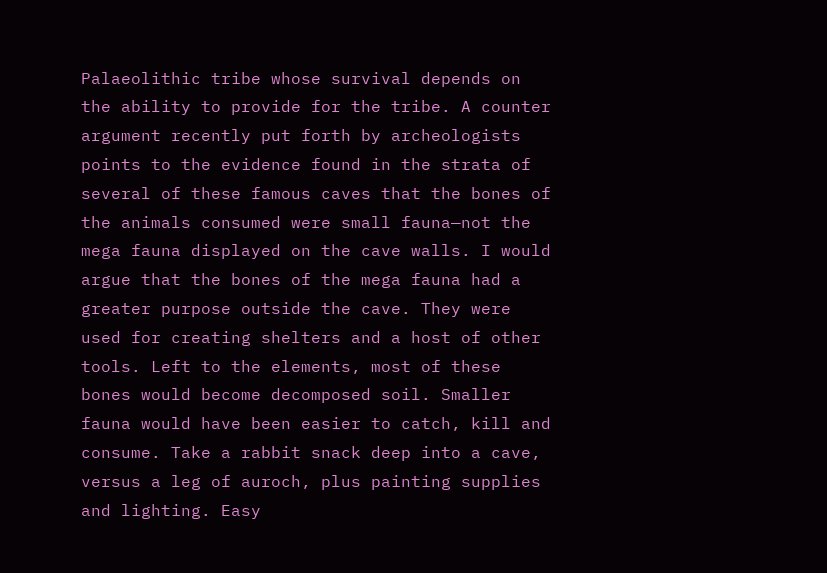Palaeolithic tribe whose survival depends on the ability to provide for the tribe. A counter argument recently put forth by archeologists points to the evidence found in the strata of several of these famous caves that the bones of the animals consumed were small fauna—not the mega fauna displayed on the cave walls. I would argue that the bones of the mega fauna had a greater purpose outside the cave. They were used for creating shelters and a host of other tools. Left to the elements, most of these bones would become decomposed soil. Smaller fauna would have been easier to catch, kill and consume. Take a rabbit snack deep into a cave, versus a leg of auroch, plus painting supplies and lighting. Easy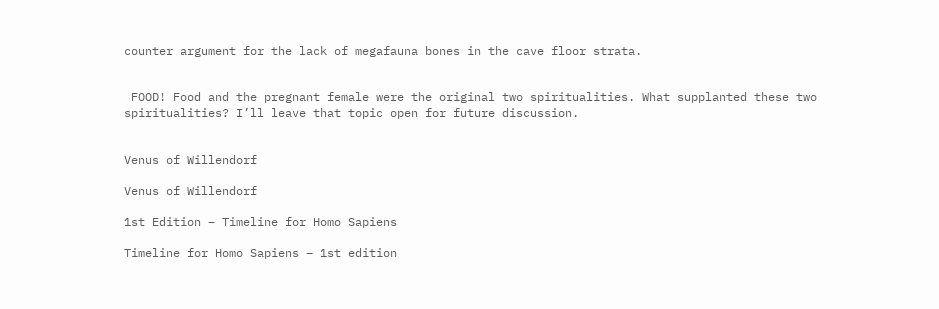counter argument for the lack of megafauna bones in the cave floor strata.


 FOOD! Food and the pregnant female were the original two spiritualities. What supplanted these two spiritualities? I’ll leave that topic open for future discussion.


Venus of Willendorf

Venus of Willendorf

1st Edition – Timeline for Homo Sapiens

Timeline for Homo Sapiens – 1st edition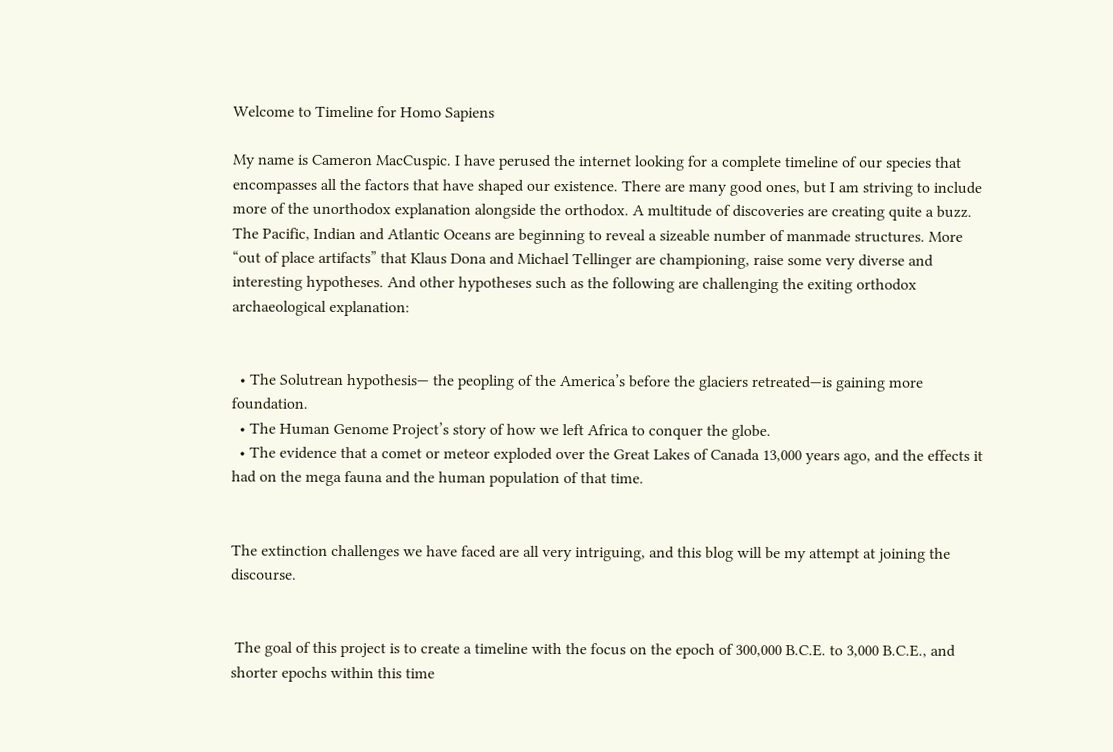Welcome to Timeline for Homo Sapiens

My name is Cameron MacCuspic. I have perused the internet looking for a complete timeline of our species that encompasses all the factors that have shaped our existence. There are many good ones, but I am striving to include more of the unorthodox explanation alongside the orthodox. A multitude of discoveries are creating quite a buzz. The Pacific, Indian and Atlantic Oceans are beginning to reveal a sizeable number of manmade structures. More “out of place artifacts” that Klaus Dona and Michael Tellinger are championing, raise some very diverse and interesting hypotheses. And other hypotheses such as the following are challenging the exiting orthodox archaeological explanation:


  • The Solutrean hypothesis— the peopling of the America’s before the glaciers retreated—is gaining more foundation.
  • The Human Genome Project’s story of how we left Africa to conquer the globe.
  • The evidence that a comet or meteor exploded over the Great Lakes of Canada 13,000 years ago, and the effects it had on the mega fauna and the human population of that time.


The extinction challenges we have faced are all very intriguing, and this blog will be my attempt at joining the discourse.


 The goal of this project is to create a timeline with the focus on the epoch of 300,000 B.C.E. to 3,000 B.C.E., and shorter epochs within this time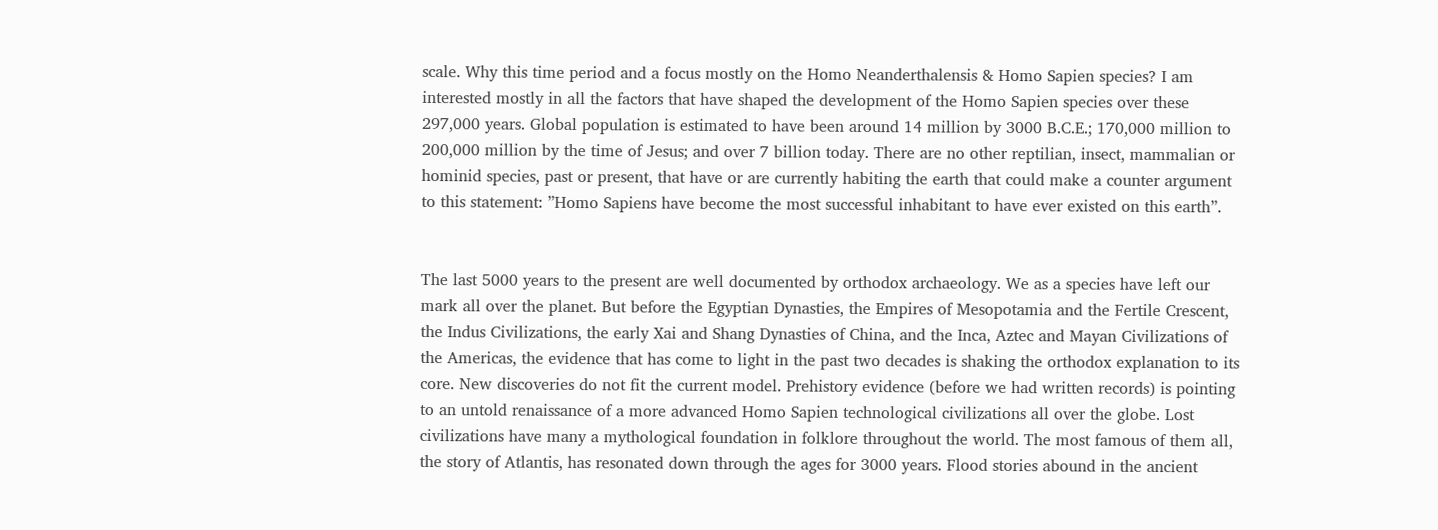scale. Why this time period and a focus mostly on the Homo Neanderthalensis & Homo Sapien species? I am interested mostly in all the factors that have shaped the development of the Homo Sapien species over these 297,000 years. Global population is estimated to have been around 14 million by 3000 B.C.E.; 170,000 million to 200,000 million by the time of Jesus; and over 7 billion today. There are no other reptilian, insect, mammalian or hominid species, past or present, that have or are currently habiting the earth that could make a counter argument to this statement: ”Homo Sapiens have become the most successful inhabitant to have ever existed on this earth”.


The last 5000 years to the present are well documented by orthodox archaeology. We as a species have left our mark all over the planet. But before the Egyptian Dynasties, the Empires of Mesopotamia and the Fertile Crescent, the Indus Civilizations, the early Xai and Shang Dynasties of China, and the Inca, Aztec and Mayan Civilizations of the Americas, the evidence that has come to light in the past two decades is shaking the orthodox explanation to its core. New discoveries do not fit the current model. Prehistory evidence (before we had written records) is pointing to an untold renaissance of a more advanced Homo Sapien technological civilizations all over the globe. Lost civilizations have many a mythological foundation in folklore throughout the world. The most famous of them all, the story of Atlantis, has resonated down through the ages for 3000 years. Flood stories abound in the ancient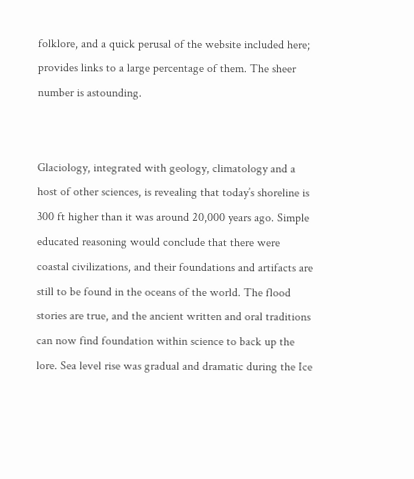folklore, and a quick perusal of the website included here; provides links to a large percentage of them. The sheer number is astounding.


Glaciology, integrated with geology, climatology and a host of other sciences, is revealing that today’s shoreline is 300 ft higher than it was around 20,000 years ago. Simple educated reasoning would conclude that there were coastal civilizations, and their foundations and artifacts are still to be found in the oceans of the world. The flood stories are true, and the ancient written and oral traditions can now find foundation within science to back up the lore. Sea level rise was gradual and dramatic during the Ice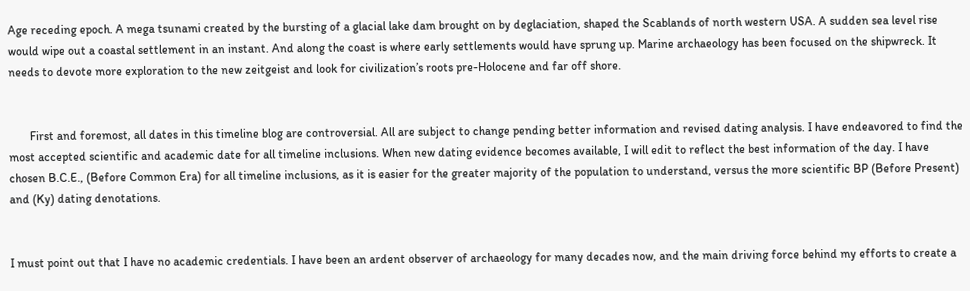Age receding epoch. A mega tsunami created by the bursting of a glacial lake dam brought on by deglaciation, shaped the Scablands of north western USA. A sudden sea level rise would wipe out a coastal settlement in an instant. And along the coast is where early settlements would have sprung up. Marine archaeology has been focused on the shipwreck. It needs to devote more exploration to the new zeitgeist and look for civilization’s roots pre-Holocene and far off shore.


       First and foremost, all dates in this timeline blog are controversial. All are subject to change pending better information and revised dating analysis. I have endeavored to find the most accepted scientific and academic date for all timeline inclusions. When new dating evidence becomes available, I will edit to reflect the best information of the day. I have chosen B.C.E., (Before Common Era) for all timeline inclusions, as it is easier for the greater majority of the population to understand, versus the more scientific BP (Before Present) and (Ky) dating denotations.


I must point out that I have no academic credentials. I have been an ardent observer of archaeology for many decades now, and the main driving force behind my efforts to create a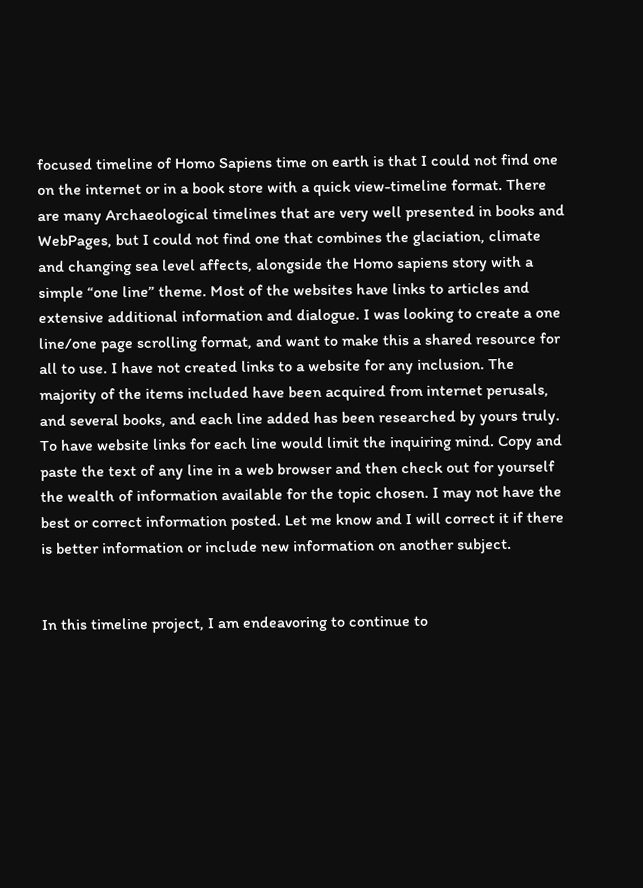focused timeline of Homo Sapiens time on earth is that I could not find one on the internet or in a book store with a quick view-timeline format. There are many Archaeological timelines that are very well presented in books and WebPages, but I could not find one that combines the glaciation, climate and changing sea level affects, alongside the Homo sapiens story with a simple “one line” theme. Most of the websites have links to articles and extensive additional information and dialogue. I was looking to create a one line/one page scrolling format, and want to make this a shared resource for all to use. I have not created links to a website for any inclusion. The majority of the items included have been acquired from internet perusals, and several books, and each line added has been researched by yours truly. To have website links for each line would limit the inquiring mind. Copy and paste the text of any line in a web browser and then check out for yourself the wealth of information available for the topic chosen. I may not have the best or correct information posted. Let me know and I will correct it if there is better information or include new information on another subject.


In this timeline project, I am endeavoring to continue to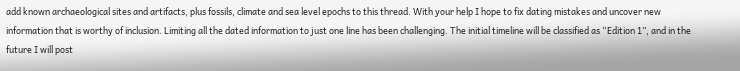add known archaeological sites and artifacts, plus fossils, climate and sea level epochs to this thread. With your help I hope to fix dating mistakes and uncover new information that is worthy of inclusion. Limiting all the dated information to just one line has been challenging. The initial timeline will be classified as “Edition 1”, and in the future I will post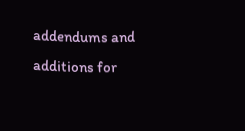addendums and additions for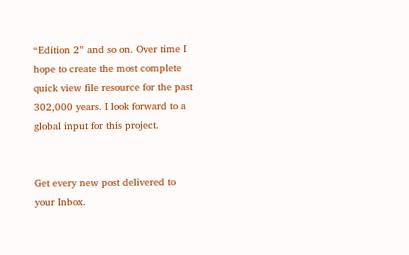“Edition 2” and so on. Over time I hope to create the most complete quick view file resource for the past 302,000 years. I look forward to a global input for this project.


Get every new post delivered to your Inbox.